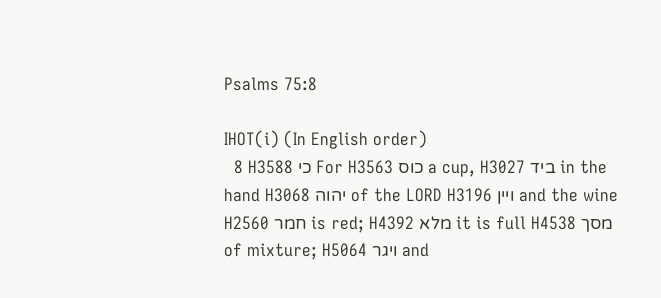Psalms 75:8

IHOT(i) (In English order)
  8 H3588 כי For H3563 כוס a cup, H3027 ביד in the hand H3068 יהוה of the LORD H3196 ויין and the wine H2560 חמר is red; H4392 מלא it is full H4538 מסך of mixture; H5064 ויגר and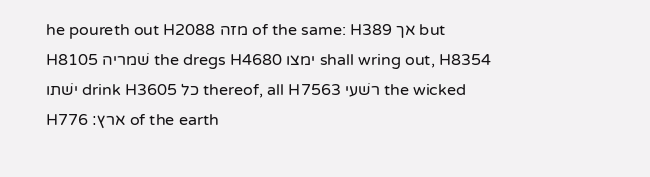he poureth out H2088 מזה of the same: H389 אך but H8105 שׁמריה the dregs H4680 ימצו shall wring out, H8354 ישׁתו drink H3605 כל thereof, all H7563 רשׁעי the wicked H776 ארץ׃ of the earth